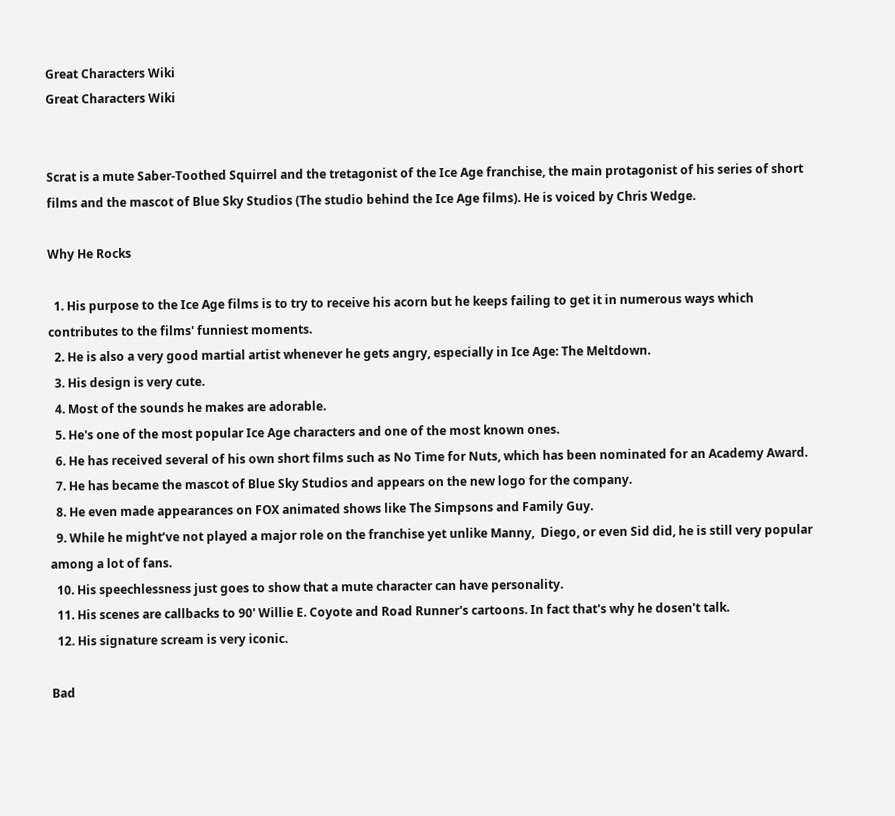Great Characters Wiki
Great Characters Wiki


Scrat is a mute Saber-Toothed Squirrel and the tretagonist of the Ice Age franchise, the main protagonist of his series of short films and the mascot of Blue Sky Studios (The studio behind the Ice Age films). He is voiced by Chris Wedge.

Why He Rocks

  1. His purpose to the Ice Age films is to try to receive his acorn but he keeps failing to get it in numerous ways which contributes to the films' funniest moments.
  2. He is also a very good martial artist whenever he gets angry, especially in Ice Age: The Meltdown.
  3. His design is very cute.
  4. Most of the sounds he makes are adorable.
  5. He's one of the most popular Ice Age characters and one of the most known ones.
  6. He has received several of his own short films such as No Time for Nuts, which has been nominated for an Academy Award.
  7. He has became the mascot of Blue Sky Studios and appears on the new logo for the company.
  8. He even made appearances on FOX animated shows like The Simpsons and Family Guy.
  9. While he might’ve not played a major role on the franchise yet unlike Manny,  Diego, or even Sid did, he is still very popular among a lot of fans.
  10. His speechlessness just goes to show that a mute character can have personality.
  11. His scenes are callbacks to 90' Willie E. Coyote and Road Runner's cartoons. In fact that's why he dosen't talk.
  12. His signature scream is very iconic.

Bad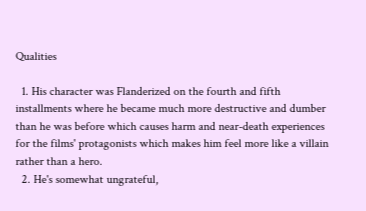Qualities

  1. His character was Flanderized on the fourth and fifth installments where he became much more destructive and dumber than he was before which causes harm and near-death experiences for the films' protagonists which makes him feel more like a villain rather than a hero.
  2. He's somewhat ungrateful,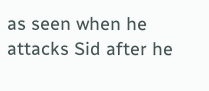as seen when he attacks Sid after he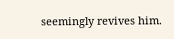seemingly revives him.